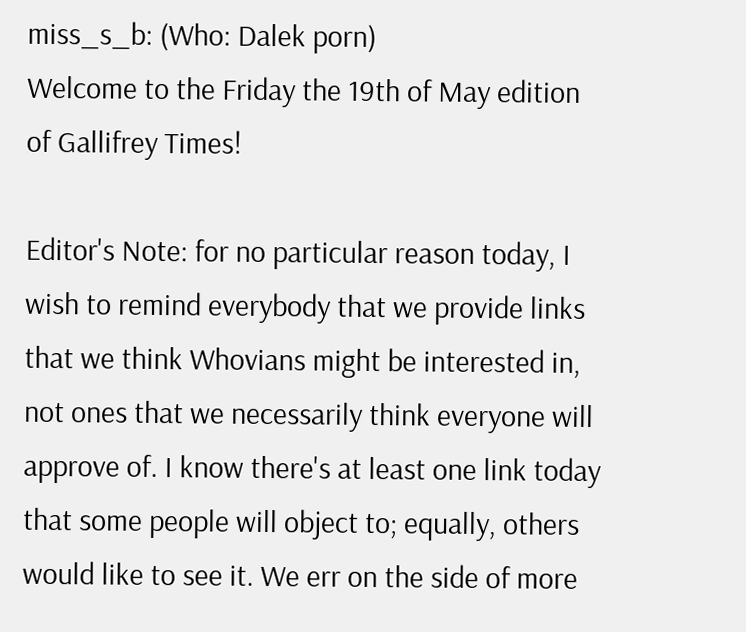miss_s_b: (Who: Dalek porn)
Welcome to the Friday the 19th of May edition of Gallifrey Times!

Editor's Note: for no particular reason today, I wish to remind everybody that we provide links that we think Whovians might be interested in, not ones that we necessarily think everyone will approve of. I know there's at least one link today that some people will object to; equally, others would like to see it. We err on the side of more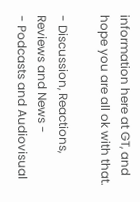information here at GT, and hope you are all ok with that.

- Discussion, Reactions, Reviews and News -
- Podcasts and Audiovisual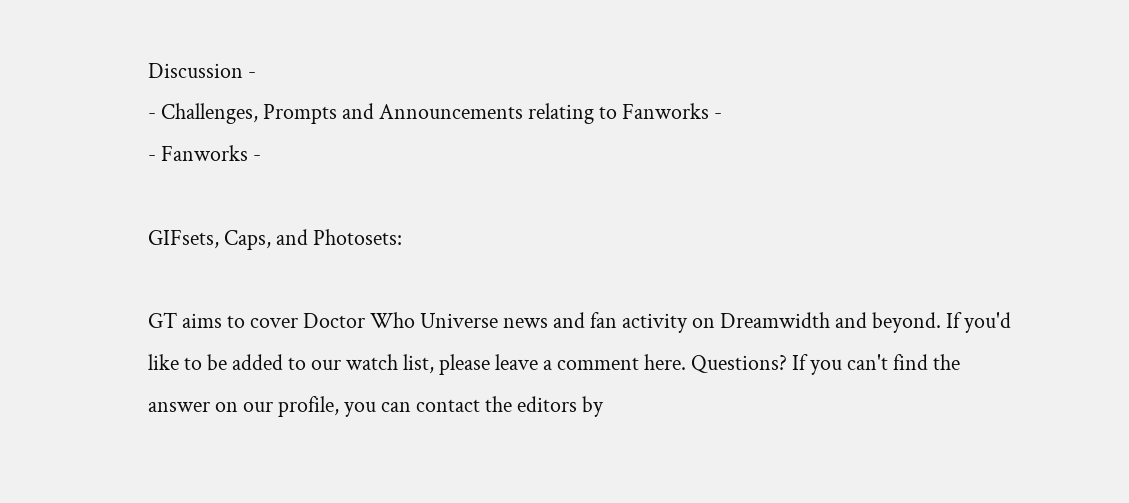Discussion -
- Challenges, Prompts and Announcements relating to Fanworks -
- Fanworks -

GIFsets, Caps, and Photosets:

GT aims to cover Doctor Who Universe news and fan activity on Dreamwidth and beyond. If you'd like to be added to our watch list, please leave a comment here. Questions? If you can't find the answer on our profile, you can contact the editors by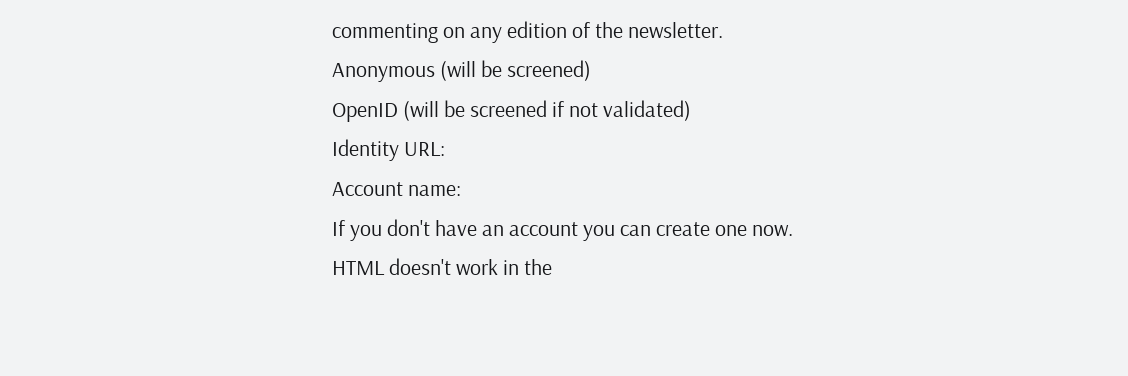commenting on any edition of the newsletter.
Anonymous (will be screened)
OpenID (will be screened if not validated)
Identity URL:
Account name:
If you don't have an account you can create one now.
HTML doesn't work in the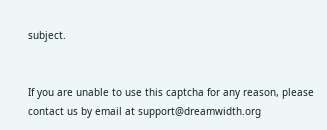subject.


If you are unable to use this captcha for any reason, please contact us by email at support@dreamwidth.org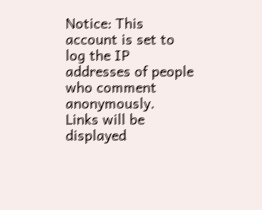Notice: This account is set to log the IP addresses of people who comment anonymously.
Links will be displayed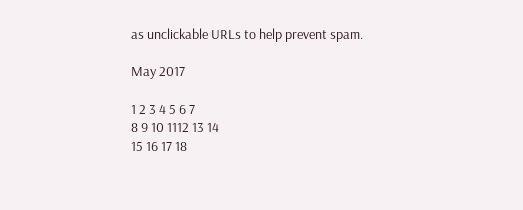as unclickable URLs to help prevent spam.

May 2017

1 2 3 4 5 6 7
8 9 10 1112 13 14
15 16 17 18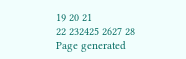19 20 21
22 232425 2627 28
Page generated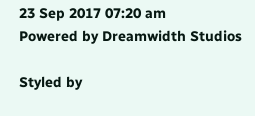23 Sep 2017 07:20 am
Powered by Dreamwidth Studios

Styled by